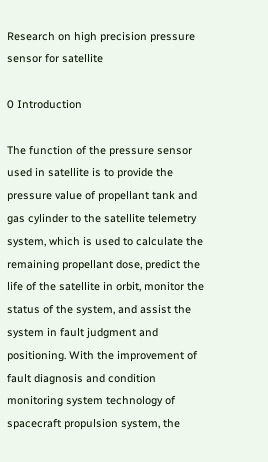Research on high precision pressure sensor for satellite

0 Introduction

The function of the pressure sensor used in satellite is to provide the pressure value of propellant tank and gas cylinder to the satellite telemetry system, which is used to calculate the remaining propellant dose, predict the life of the satellite in orbit, monitor the status of the system, and assist the system in fault judgment and positioning. With the improvement of fault diagnosis and condition monitoring system technology of spacecraft propulsion system, the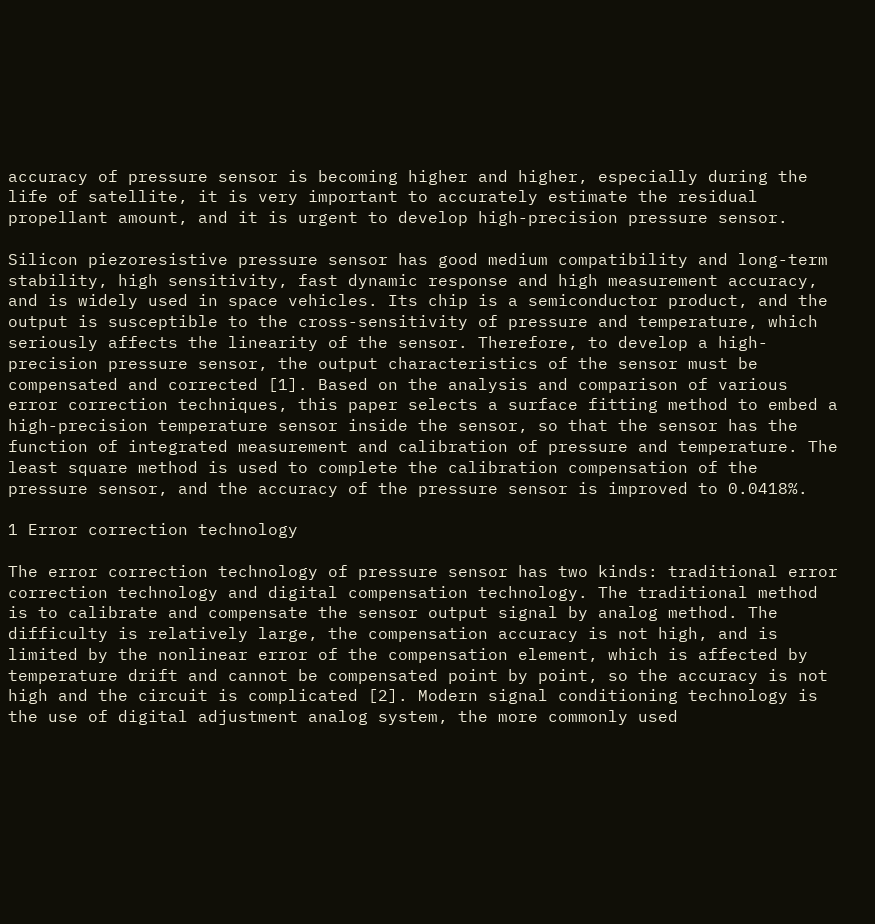accuracy of pressure sensor is becoming higher and higher, especially during the life of satellite, it is very important to accurately estimate the residual propellant amount, and it is urgent to develop high-precision pressure sensor.

Silicon piezoresistive pressure sensor has good medium compatibility and long-term stability, high sensitivity, fast dynamic response and high measurement accuracy, and is widely used in space vehicles. Its chip is a semiconductor product, and the output is susceptible to the cross-sensitivity of pressure and temperature, which seriously affects the linearity of the sensor. Therefore, to develop a high-precision pressure sensor, the output characteristics of the sensor must be compensated and corrected [1]. Based on the analysis and comparison of various error correction techniques, this paper selects a surface fitting method to embed a high-precision temperature sensor inside the sensor, so that the sensor has the function of integrated measurement and calibration of pressure and temperature. The least square method is used to complete the calibration compensation of the pressure sensor, and the accuracy of the pressure sensor is improved to 0.0418%.

1 Error correction technology

The error correction technology of pressure sensor has two kinds: traditional error correction technology and digital compensation technology. The traditional method is to calibrate and compensate the sensor output signal by analog method. The difficulty is relatively large, the compensation accuracy is not high, and is limited by the nonlinear error of the compensation element, which is affected by temperature drift and cannot be compensated point by point, so the accuracy is not high and the circuit is complicated [2]. Modern signal conditioning technology is the use of digital adjustment analog system, the more commonly used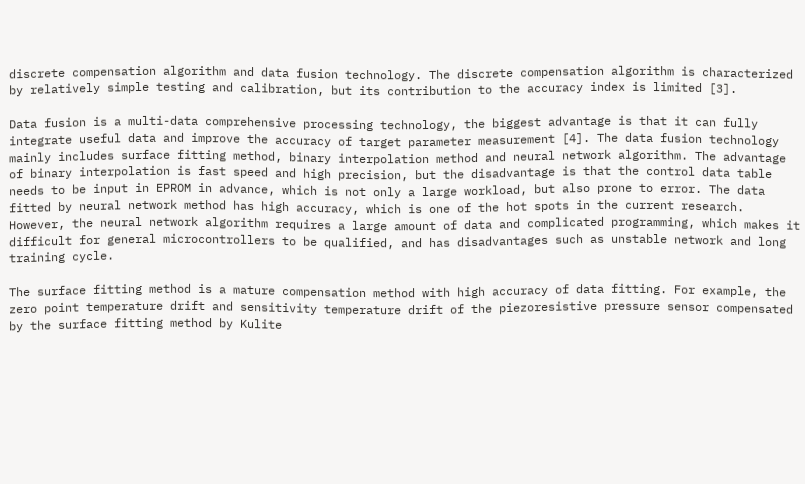discrete compensation algorithm and data fusion technology. The discrete compensation algorithm is characterized by relatively simple testing and calibration, but its contribution to the accuracy index is limited [3].

Data fusion is a multi-data comprehensive processing technology, the biggest advantage is that it can fully integrate useful data and improve the accuracy of target parameter measurement [4]. The data fusion technology mainly includes surface fitting method, binary interpolation method and neural network algorithm. The advantage of binary interpolation is fast speed and high precision, but the disadvantage is that the control data table needs to be input in EPROM in advance, which is not only a large workload, but also prone to error. The data fitted by neural network method has high accuracy, which is one of the hot spots in the current research. However, the neural network algorithm requires a large amount of data and complicated programming, which makes it difficult for general microcontrollers to be qualified, and has disadvantages such as unstable network and long training cycle.

The surface fitting method is a mature compensation method with high accuracy of data fitting. For example, the zero point temperature drift and sensitivity temperature drift of the piezoresistive pressure sensor compensated by the surface fitting method by Kulite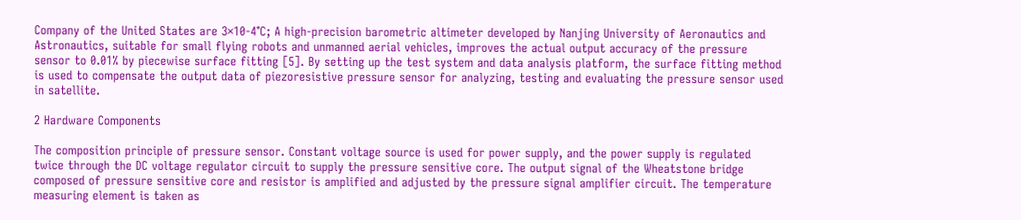Company of the United States are 3×10-4℃; A high-precision barometric altimeter developed by Nanjing University of Aeronautics and Astronautics, suitable for small flying robots and unmanned aerial vehicles, improves the actual output accuracy of the pressure sensor to 0.01% by piecewise surface fitting [5]. By setting up the test system and data analysis platform, the surface fitting method is used to compensate the output data of piezoresistive pressure sensor for analyzing, testing and evaluating the pressure sensor used in satellite.

2 Hardware Components

The composition principle of pressure sensor. Constant voltage source is used for power supply, and the power supply is regulated twice through the DC voltage regulator circuit to supply the pressure sensitive core. The output signal of the Wheatstone bridge composed of pressure sensitive core and resistor is amplified and adjusted by the pressure signal amplifier circuit. The temperature measuring element is taken as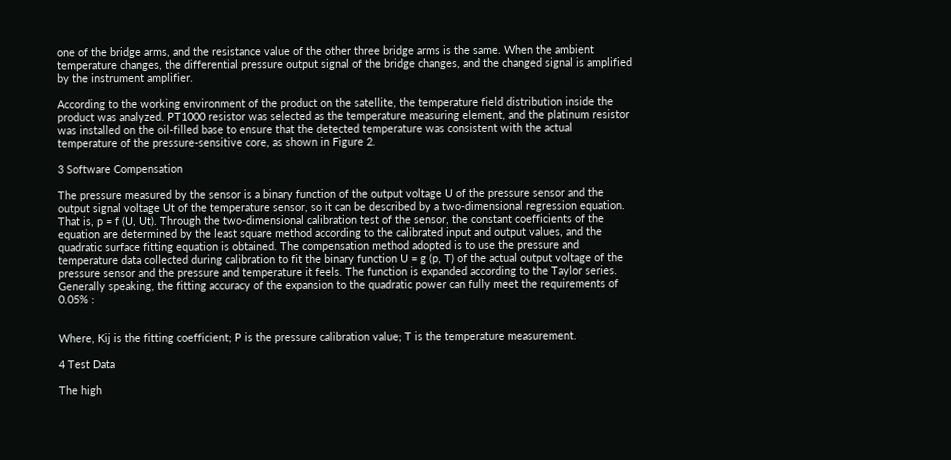one of the bridge arms, and the resistance value of the other three bridge arms is the same. When the ambient temperature changes, the differential pressure output signal of the bridge changes, and the changed signal is amplified by the instrument amplifier.

According to the working environment of the product on the satellite, the temperature field distribution inside the product was analyzed. PT1000 resistor was selected as the temperature measuring element, and the platinum resistor was installed on the oil-filled base to ensure that the detected temperature was consistent with the actual temperature of the pressure-sensitive core, as shown in Figure 2.

3 Software Compensation

The pressure measured by the sensor is a binary function of the output voltage U of the pressure sensor and the output signal voltage Ut of the temperature sensor, so it can be described by a two-dimensional regression equation. That is, p = f (U, Ut). Through the two-dimensional calibration test of the sensor, the constant coefficients of the equation are determined by the least square method according to the calibrated input and output values, and the quadratic surface fitting equation is obtained. The compensation method adopted is to use the pressure and temperature data collected during calibration to fit the binary function U = g (p, T) of the actual output voltage of the pressure sensor and the pressure and temperature it feels. The function is expanded according to the Taylor series. Generally speaking, the fitting accuracy of the expansion to the quadratic power can fully meet the requirements of 0.05% :


Where, Kij is the fitting coefficient; P is the pressure calibration value; T is the temperature measurement.

4 Test Data

The high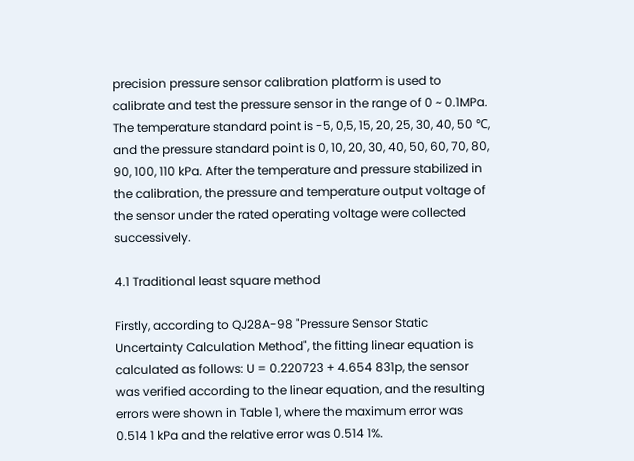precision pressure sensor calibration platform is used to calibrate and test the pressure sensor in the range of 0 ~ 0.1MPa. The temperature standard point is -5, 0,5, 15, 20, 25, 30, 40, 50 ℃, and the pressure standard point is 0, 10, 20, 30, 40, 50, 60, 70, 80, 90, 100, 110 kPa. After the temperature and pressure stabilized in the calibration, the pressure and temperature output voltage of the sensor under the rated operating voltage were collected successively.

4.1 Traditional least square method

Firstly, according to QJ28A-98 "Pressure Sensor Static Uncertainty Calculation Method", the fitting linear equation is calculated as follows: U = 0.220723 + 4.654 831p, the sensor was verified according to the linear equation, and the resulting errors were shown in Table 1, where the maximum error was 0.514 1 kPa and the relative error was 0.514 1%.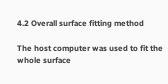4.2 Overall surface fitting method

The host computer was used to fit the whole surface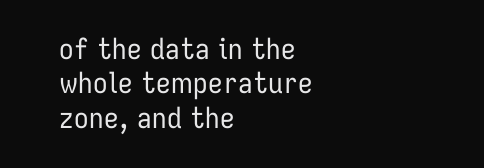of the data in the whole temperature zone, and the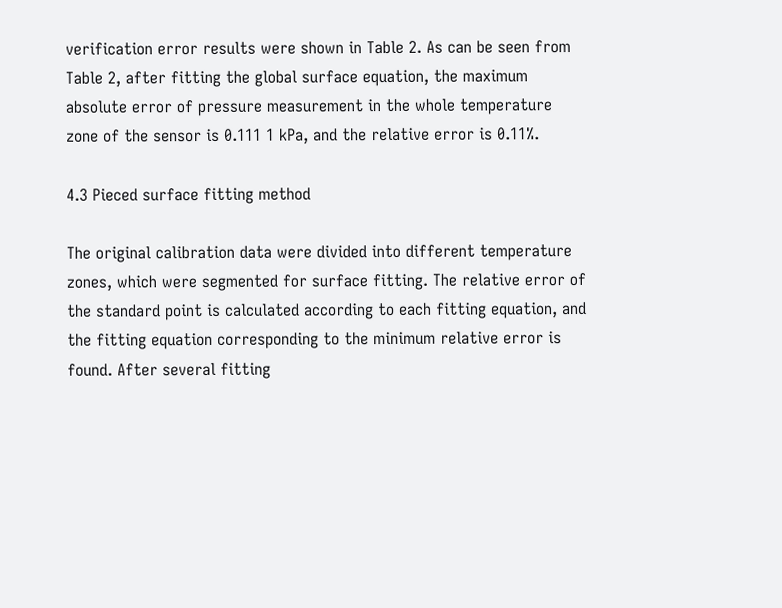verification error results were shown in Table 2. As can be seen from Table 2, after fitting the global surface equation, the maximum absolute error of pressure measurement in the whole temperature zone of the sensor is 0.111 1 kPa, and the relative error is 0.11%.

4.3 Pieced surface fitting method

The original calibration data were divided into different temperature zones, which were segmented for surface fitting. The relative error of the standard point is calculated according to each fitting equation, and the fitting equation corresponding to the minimum relative error is found. After several fitting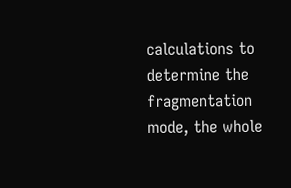calculations to determine the fragmentation mode, the whole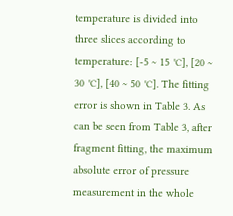temperature is divided into three slices according to temperature: [-5 ~ 15 ℃], [20 ~ 30 ℃], [40 ~ 50 ℃]. The fitting error is shown in Table 3. As can be seen from Table 3, after fragment fitting, the maximum absolute error of pressure measurement in the whole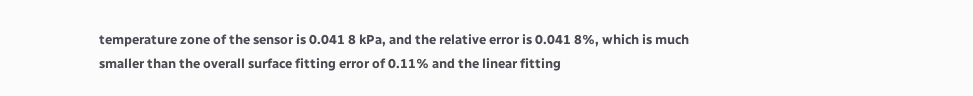temperature zone of the sensor is 0.041 8 kPa, and the relative error is 0.041 8%, which is much smaller than the overall surface fitting error of 0.11% and the linear fitting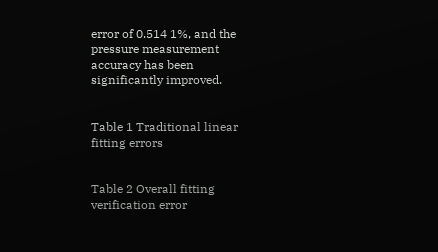error of 0.514 1%, and the pressure measurement accuracy has been significantly improved.


Table 1 Traditional linear fitting errors


Table 2 Overall fitting verification error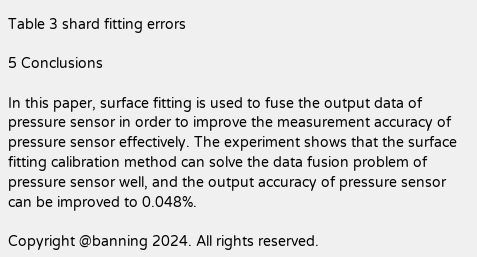Table 3 shard fitting errors

5 Conclusions

In this paper, surface fitting is used to fuse the output data of pressure sensor in order to improve the measurement accuracy of pressure sensor effectively. The experiment shows that the surface fitting calibration method can solve the data fusion problem of pressure sensor well, and the output accuracy of pressure sensor can be improved to 0.048%.

Copyright @banning 2024. All rights reserved.